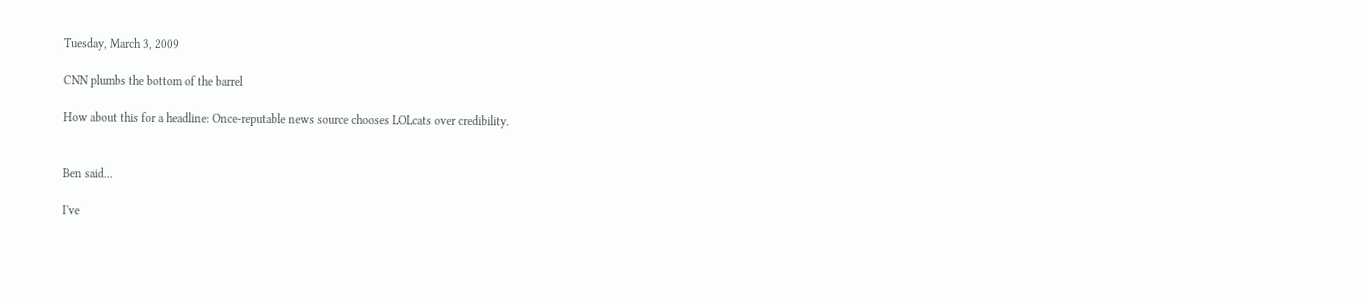Tuesday, March 3, 2009

CNN plumbs the bottom of the barrel

How about this for a headline: Once-reputable news source chooses LOLcats over credibility.


Ben said...

I've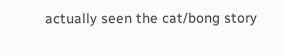actually seen the cat/bong story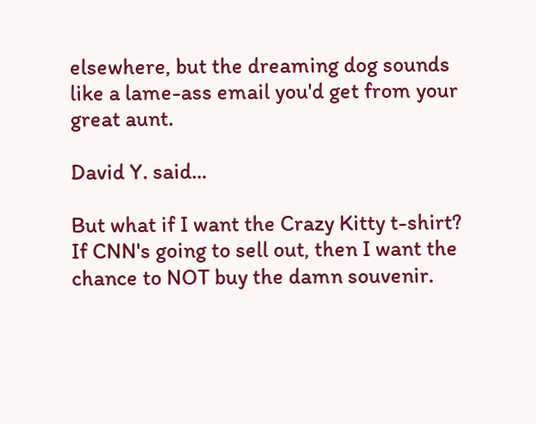elsewhere, but the dreaming dog sounds like a lame-ass email you'd get from your great aunt.

David Y. said...

But what if I want the Crazy Kitty t-shirt? If CNN's going to sell out, then I want the chance to NOT buy the damn souvenir.